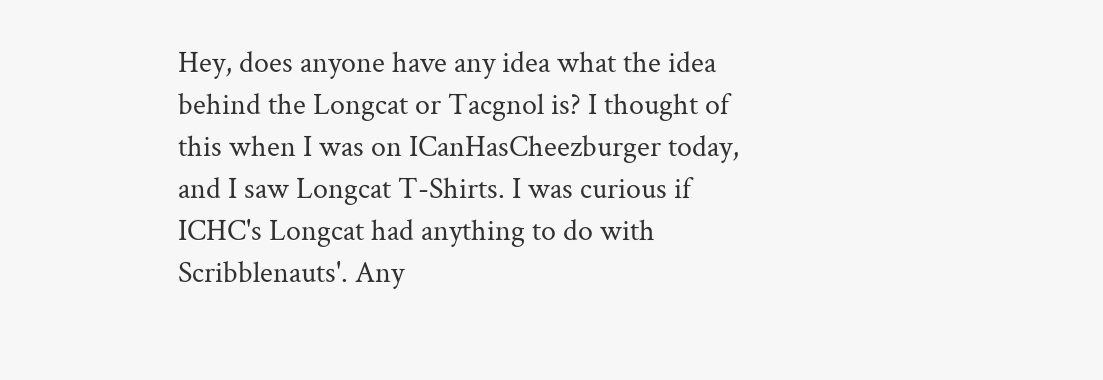Hey, does anyone have any idea what the idea behind the Longcat or Tacgnol is? I thought of this when I was on ICanHasCheezburger today, and I saw Longcat T-Shirts. I was curious if ICHC's Longcat had anything to do with Scribblenauts'. Any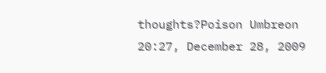thoughts?Poison Umbreon 20:27, December 28, 2009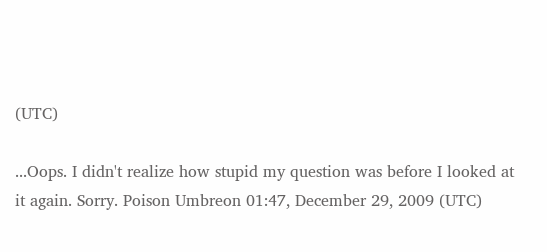(UTC)

...Oops. I didn't realize how stupid my question was before I looked at it again. Sorry. Poison Umbreon 01:47, December 29, 2009 (UTC)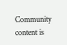Community content is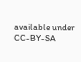available under CC-BY-SA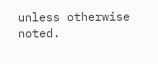unless otherwise noted.